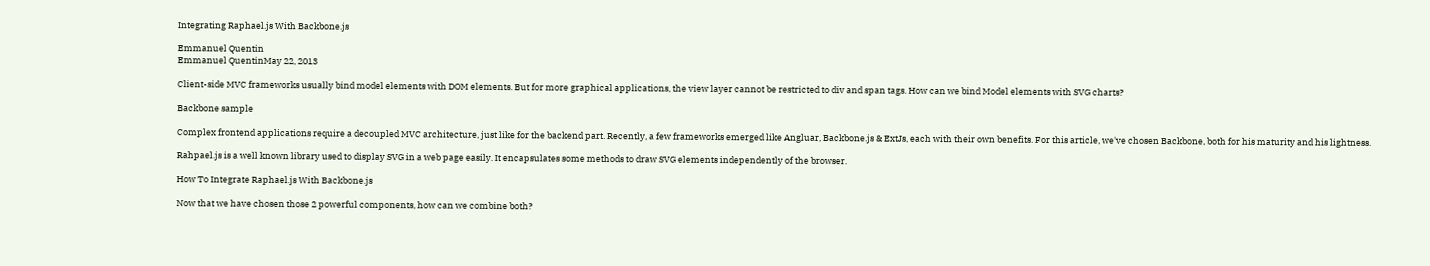Integrating Raphael.js With Backbone.js

Emmanuel Quentin
Emmanuel QuentinMay 22, 2013

Client-side MVC frameworks usually bind model elements with DOM elements. But for more graphical applications, the view layer cannot be restricted to div and span tags. How can we bind Model elements with SVG charts?

Backbone sample

Complex frontend applications require a decoupled MVC architecture, just like for the backend part. Recently, a few frameworks emerged like Angluar, Backbone.js & ExtJs, each with their own benefits. For this article, we've chosen Backbone, both for his maturity and his lightness.

Rahpael.js is a well known library used to display SVG in a web page easily. It encapsulates some methods to draw SVG elements independently of the browser.

How To Integrate Raphael.js With Backbone.js

Now that we have chosen those 2 powerful components, how can we combine both?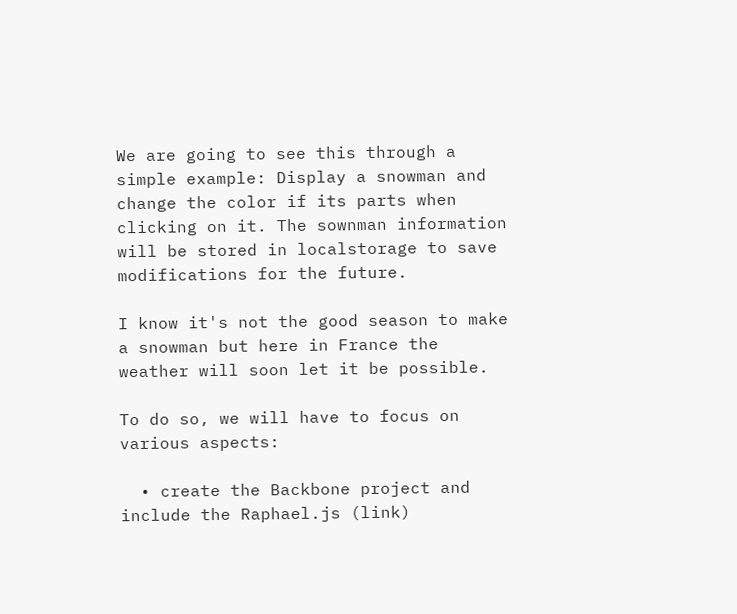We are going to see this through a simple example: Display a snowman and change the color if its parts when clicking on it. The sownman information will be stored in localstorage to save modifications for the future.

I know it's not the good season to make a snowman but here in France the weather will soon let it be possible.

To do so, we will have to focus on various aspects:

  • create the Backbone project and include the Raphael.js (link)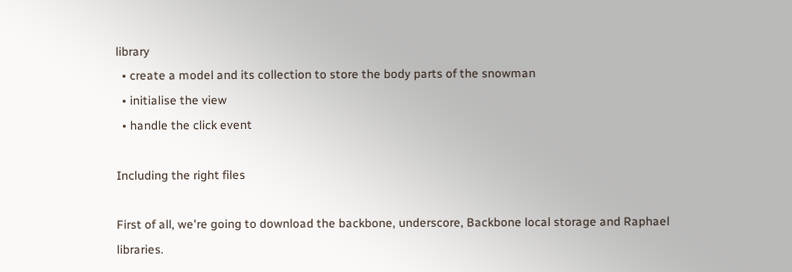library
  • create a model and its collection to store the body parts of the snowman
  • initialise the view
  • handle the click event

Including the right files

First of all, we're going to download the backbone, underscore, Backbone local storage and Raphael libraries.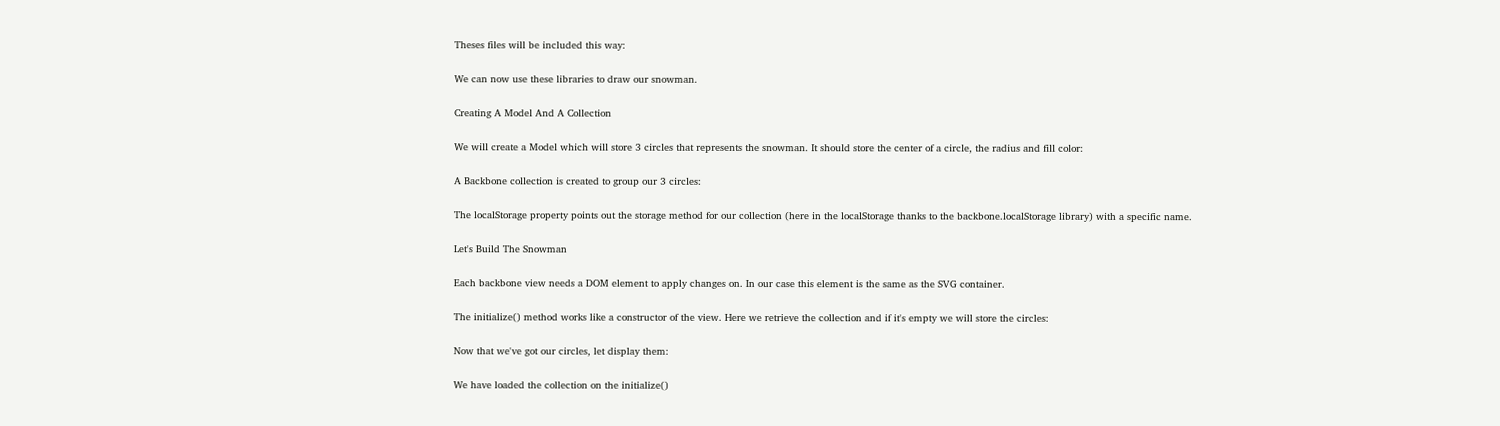Theses files will be included this way:

We can now use these libraries to draw our snowman.

Creating A Model And A Collection

We will create a Model which will store 3 circles that represents the snowman. It should store the center of a circle, the radius and fill color:

A Backbone collection is created to group our 3 circles:

The localStorage property points out the storage method for our collection (here in the localStorage thanks to the backbone.localStorage library) with a specific name.

Let's Build The Snowman

Each backbone view needs a DOM element to apply changes on. In our case this element is the same as the SVG container.

The initialize() method works like a constructor of the view. Here we retrieve the collection and if it's empty we will store the circles:

Now that we've got our circles, let display them:

We have loaded the collection on the initialize()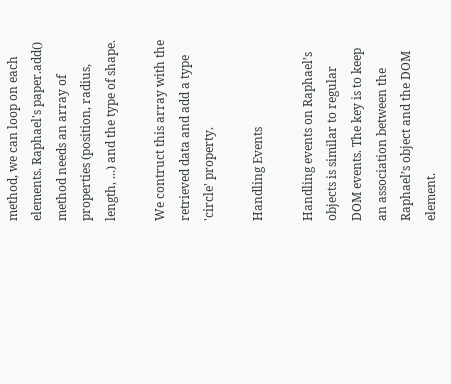method, we can loop on each elements. Raphael's paper.add() method needs an array of properties (position, radius, length, ...) and the type of shape.

We contruct this array with the retrieved data and add a type 'circle' property.

Handling Events

Handling events on Raphael’s objects is similar to regular DOM events. The key is to keep an association between the Raphael’s object and the DOM element.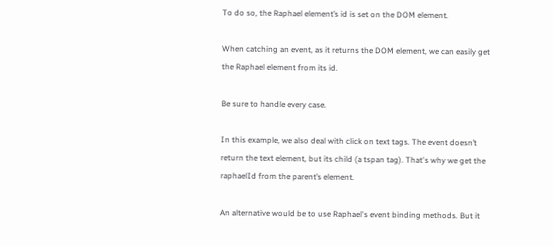To do so, the Raphael element’s id is set on the DOM element.

When catching an event, as it returns the DOM element, we can easily get the Raphael element from its id.

Be sure to handle every case.

In this example, we also deal with click on text tags. The event doesn’t return the text element, but its child (a tspan tag). That's why we get the raphaelId from the parent’s element.

An alternative would be to use Raphael's event binding methods. But it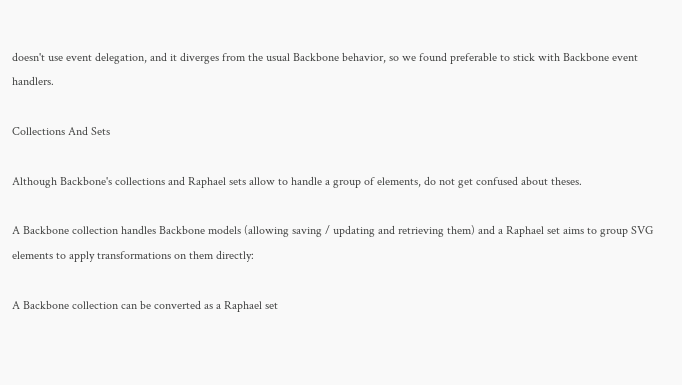doesn't use event delegation, and it diverges from the usual Backbone behavior, so we found preferable to stick with Backbone event handlers.

Collections And Sets

Although Backbone's collections and Raphael sets allow to handle a group of elements, do not get confused about theses.

A Backbone collection handles Backbone models (allowing saving / updating and retrieving them) and a Raphael set aims to group SVG elements to apply transformations on them directly:

A Backbone collection can be converted as a Raphael set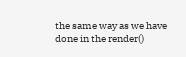the same way as we have done in the render()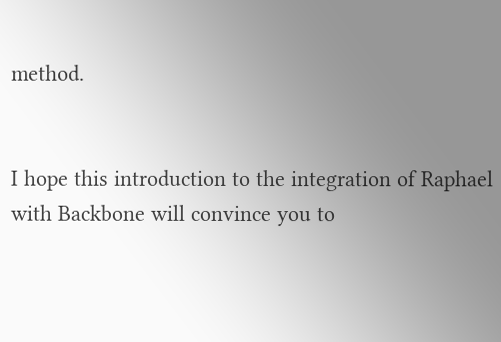method.


I hope this introduction to the integration of Raphael with Backbone will convince you to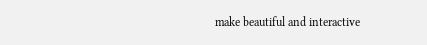make beautiful and interactive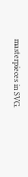masterpieces in SVG.